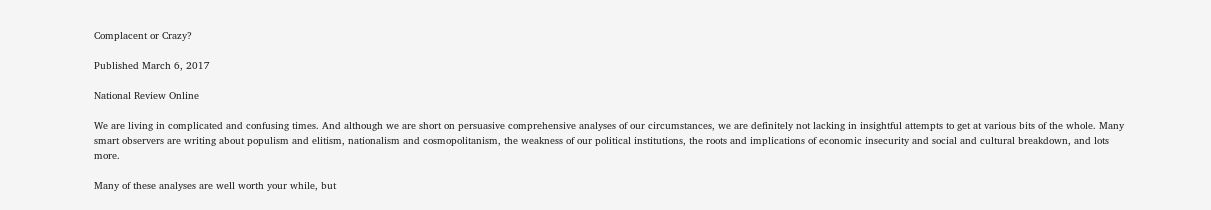Complacent or Crazy?

Published March 6, 2017

National Review Online

We are living in complicated and confusing times. And although we are short on persuasive comprehensive analyses of our circumstances, we are definitely not lacking in insightful attempts to get at various bits of the whole. Many smart observers are writing about populism and elitism, nationalism and cosmopolitanism, the weakness of our political institutions, the roots and implications of economic insecurity and social and cultural breakdown, and lots more.

Many of these analyses are well worth your while, but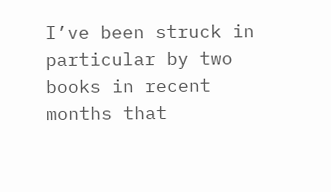I’ve been struck in particular by two books in recent months that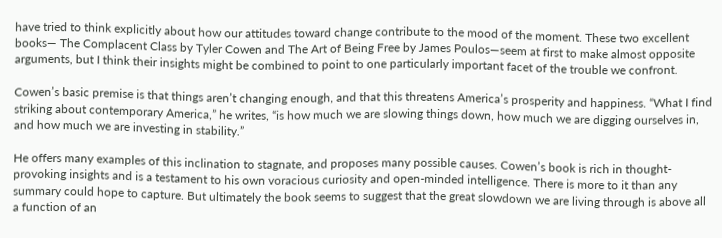have tried to think explicitly about how our attitudes toward change contribute to the mood of the moment. These two excellent books— The Complacent Class by Tyler Cowen and The Art of Being Free by James Poulos—seem at first to make almost opposite arguments, but I think their insights might be combined to point to one particularly important facet of the trouble we confront.

Cowen’s basic premise is that things aren’t changing enough, and that this threatens America’s prosperity and happiness. “What I find striking about contemporary America,” he writes, “is how much we are slowing things down, how much we are digging ourselves in, and how much we are investing in stability.”

He offers many examples of this inclination to stagnate, and proposes many possible causes. Cowen’s book is rich in thought-provoking insights and is a testament to his own voracious curiosity and open-minded intelligence. There is more to it than any summary could hope to capture. But ultimately the book seems to suggest that the great slowdown we are living through is above all a function of an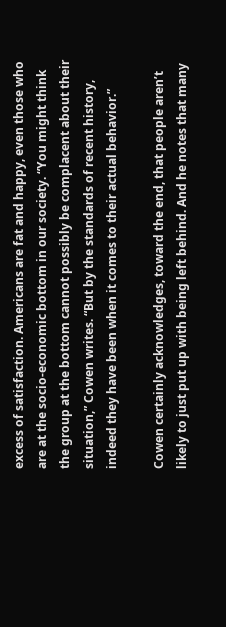excess of satisfaction. Americans are fat and happy, even those who are at the socio-economic bottom in our society. “You might think the group at the bottom cannot possibly be complacent about their situation,” Cowen writes. “But by the standards of recent history, indeed they have been when it comes to their actual behavior.”

Cowen certainly acknowledges, toward the end, that people aren’t likely to just put up with being left behind. And he notes that many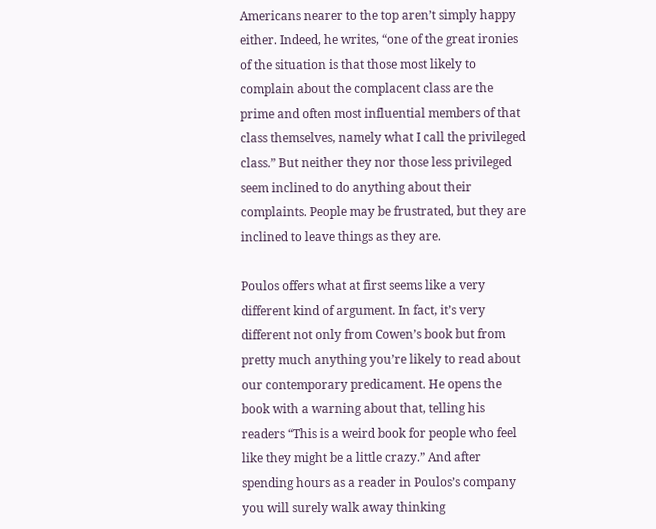Americans nearer to the top aren’t simply happy either. Indeed, he writes, “one of the great ironies of the situation is that those most likely to complain about the complacent class are the prime and often most influential members of that class themselves, namely what I call the privileged class.” But neither they nor those less privileged seem inclined to do anything about their complaints. People may be frustrated, but they are inclined to leave things as they are.

Poulos offers what at first seems like a very different kind of argument. In fact, it’s very different not only from Cowen’s book but from pretty much anything you’re likely to read about our contemporary predicament. He opens the book with a warning about that, telling his readers “This is a weird book for people who feel like they might be a little crazy.” And after spending hours as a reader in Poulos’s company you will surely walk away thinking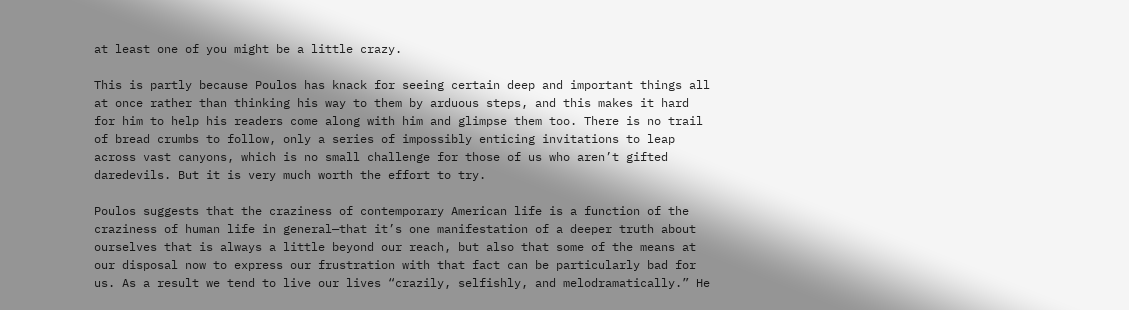at least one of you might be a little crazy.

This is partly because Poulos has knack for seeing certain deep and important things all at once rather than thinking his way to them by arduous steps, and this makes it hard for him to help his readers come along with him and glimpse them too. There is no trail of bread crumbs to follow, only a series of impossibly enticing invitations to leap across vast canyons, which is no small challenge for those of us who aren’t gifted daredevils. But it is very much worth the effort to try.

Poulos suggests that the craziness of contemporary American life is a function of the craziness of human life in general—that it’s one manifestation of a deeper truth about ourselves that is always a little beyond our reach, but also that some of the means at our disposal now to express our frustration with that fact can be particularly bad for us. As a result we tend to live our lives “crazily, selfishly, and melodramatically.” He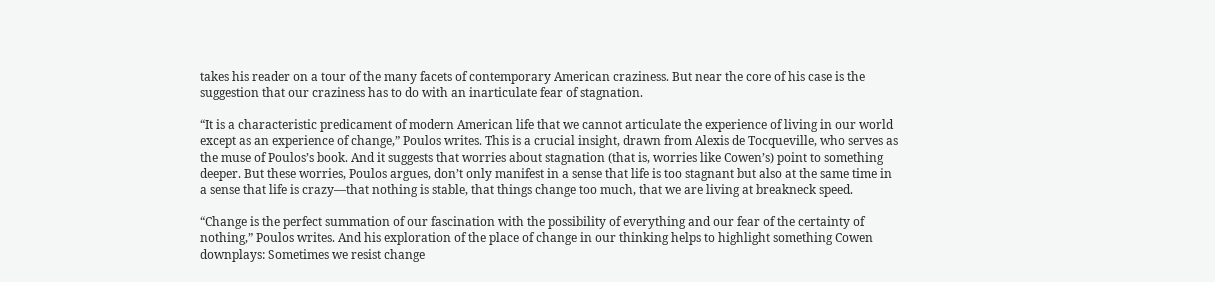takes his reader on a tour of the many facets of contemporary American craziness. But near the core of his case is the suggestion that our craziness has to do with an inarticulate fear of stagnation.

“It is a characteristic predicament of modern American life that we cannot articulate the experience of living in our world except as an experience of change,” Poulos writes. This is a crucial insight, drawn from Alexis de Tocqueville, who serves as the muse of Poulos’s book. And it suggests that worries about stagnation (that is, worries like Cowen’s) point to something deeper. But these worries, Poulos argues, don’t only manifest in a sense that life is too stagnant but also at the same time in a sense that life is crazy—that nothing is stable, that things change too much, that we are living at breakneck speed.

“Change is the perfect summation of our fascination with the possibility of everything and our fear of the certainty of nothing,” Poulos writes. And his exploration of the place of change in our thinking helps to highlight something Cowen downplays: Sometimes we resist change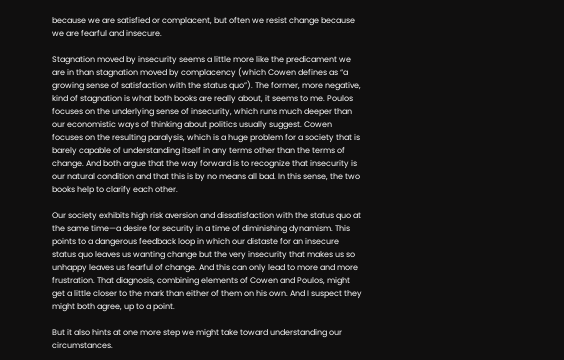because we are satisfied or complacent, but often we resist change because we are fearful and insecure.

Stagnation moved by insecurity seems a little more like the predicament we are in than stagnation moved by complacency (which Cowen defines as “a growing sense of satisfaction with the status quo”). The former, more negative, kind of stagnation is what both books are really about, it seems to me. Poulos focuses on the underlying sense of insecurity, which runs much deeper than our economistic ways of thinking about politics usually suggest. Cowen focuses on the resulting paralysis, which is a huge problem for a society that is barely capable of understanding itself in any terms other than the terms of change. And both argue that the way forward is to recognize that insecurity is our natural condition and that this is by no means all bad. In this sense, the two books help to clarify each other.

Our society exhibits high risk aversion and dissatisfaction with the status quo at the same time—a desire for security in a time of diminishing dynamism. This points to a dangerous feedback loop in which our distaste for an insecure status quo leaves us wanting change but the very insecurity that makes us so unhappy leaves us fearful of change. And this can only lead to more and more frustration. That diagnosis, combining elements of Cowen and Poulos, might get a little closer to the mark than either of them on his own. And I suspect they might both agree, up to a point.

But it also hints at one more step we might take toward understanding our circumstances.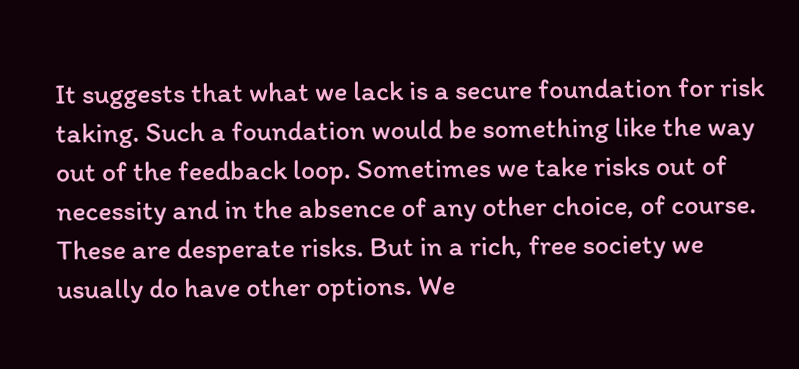It suggests that what we lack is a secure foundation for risk taking. Such a foundation would be something like the way out of the feedback loop. Sometimes we take risks out of necessity and in the absence of any other choice, of course. These are desperate risks. But in a rich, free society we usually do have other options. We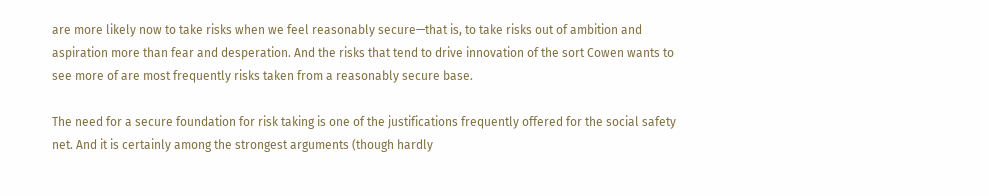are more likely now to take risks when we feel reasonably secure—that is, to take risks out of ambition and aspiration more than fear and desperation. And the risks that tend to drive innovation of the sort Cowen wants to see more of are most frequently risks taken from a reasonably secure base.

The need for a secure foundation for risk taking is one of the justifications frequently offered for the social safety net. And it is certainly among the strongest arguments (though hardly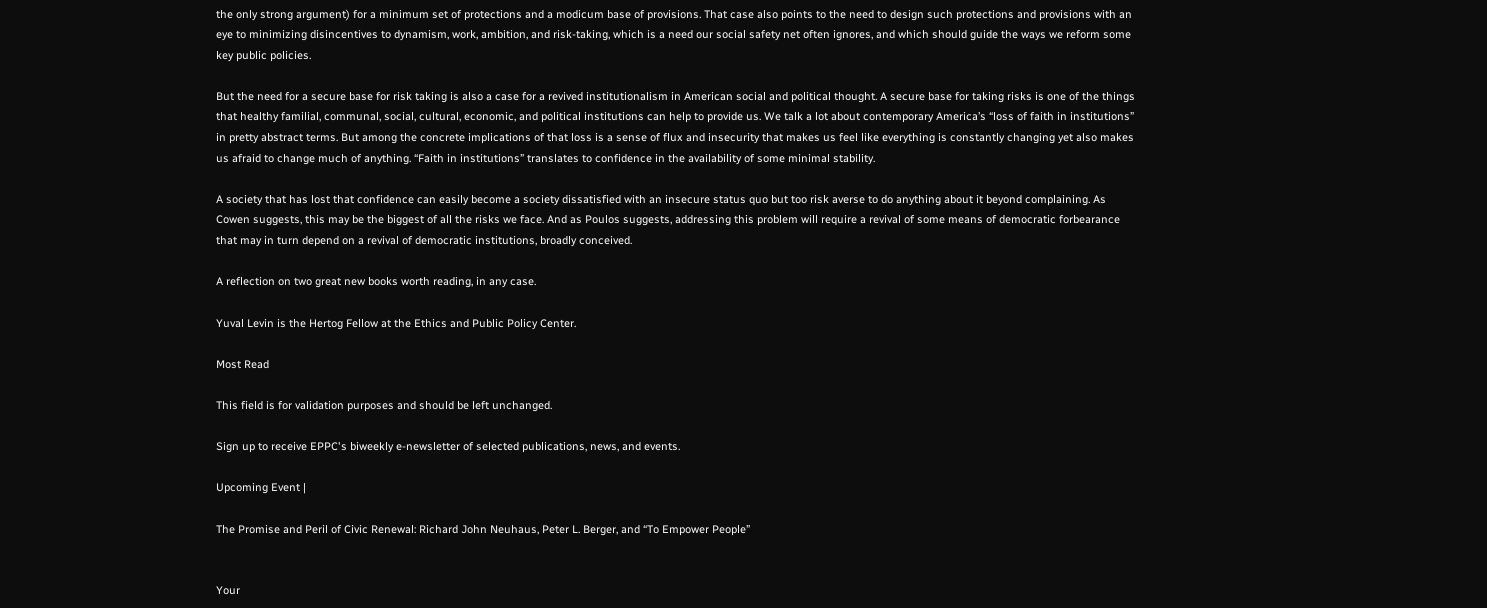the only strong argument) for a minimum set of protections and a modicum base of provisions. That case also points to the need to design such protections and provisions with an eye to minimizing disincentives to dynamism, work, ambition, and risk-taking, which is a need our social safety net often ignores, and which should guide the ways we reform some key public policies.

But the need for a secure base for risk taking is also a case for a revived institutionalism in American social and political thought. A secure base for taking risks is one of the things that healthy familial, communal, social, cultural, economic, and political institutions can help to provide us. We talk a lot about contemporary America’s “loss of faith in institutions” in pretty abstract terms. But among the concrete implications of that loss is a sense of flux and insecurity that makes us feel like everything is constantly changing yet also makes us afraid to change much of anything. “Faith in institutions” translates to confidence in the availability of some minimal stability.

A society that has lost that confidence can easily become a society dissatisfied with an insecure status quo but too risk averse to do anything about it beyond complaining. As Cowen suggests, this may be the biggest of all the risks we face. And as Poulos suggests, addressing this problem will require a revival of some means of democratic forbearance that may in turn depend on a revival of democratic institutions, broadly conceived.

A reflection on two great new books worth reading, in any case.

Yuval Levin is the Hertog Fellow at the Ethics and Public Policy Center.

Most Read

This field is for validation purposes and should be left unchanged.

Sign up to receive EPPC's biweekly e-newsletter of selected publications, news, and events.

Upcoming Event |

The Promise and Peril of Civic Renewal: Richard John Neuhaus, Peter L. Berger, and “To Empower People”


Your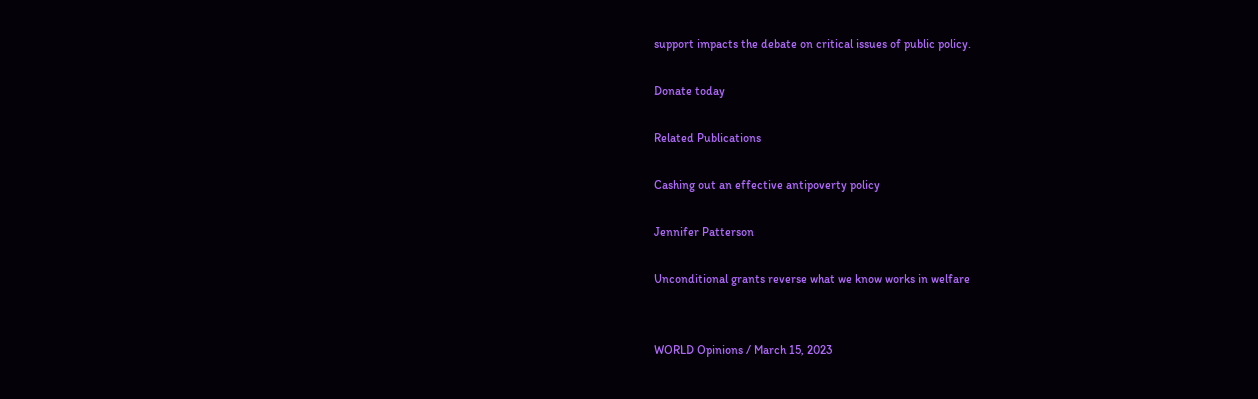support impacts the debate on critical issues of public policy.

Donate today

Related Publications

Cashing out an effective antipoverty policy

Jennifer Patterson

Unconditional grants reverse what we know works in welfare


WORLD Opinions / March 15, 2023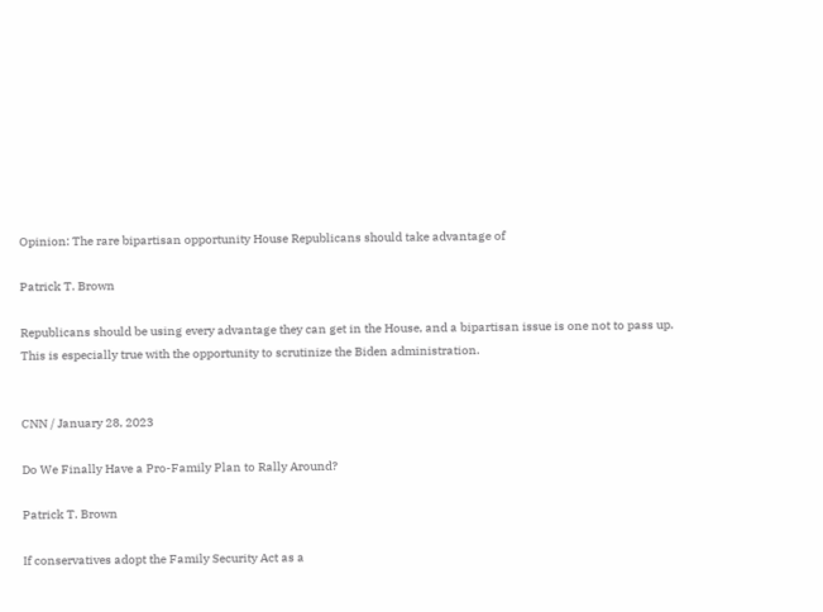Opinion: The rare bipartisan opportunity House Republicans should take advantage of

Patrick T. Brown

Republicans should be using every advantage they can get in the House, and a bipartisan issue is one not to pass up. This is especially true with the opportunity to scrutinize the Biden administration.


CNN / January 28, 2023

Do We Finally Have a Pro-Family Plan to Rally Around?

Patrick T. Brown

If conservatives adopt the Family Security Act as a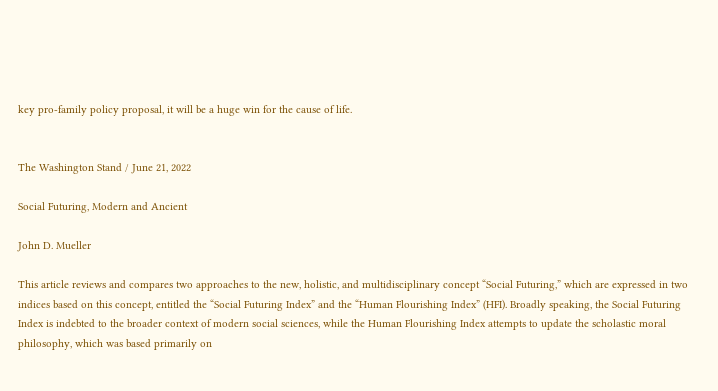key pro-family policy proposal, it will be a huge win for the cause of life.


The Washington Stand / June 21, 2022

Social Futuring, Modern and Ancient

John D. Mueller

This article reviews and compares two approaches to the new, holistic, and multidisciplinary concept “Social Futuring,” which are expressed in two indices based on this concept, entitled the “Social Futuring Index” and the “Human Flourishing Index” (HFI). Broadly speaking, the Social Futuring Index is indebted to the broader context of modern social sciences, while the Human Flourishing Index attempts to update the scholastic moral philosophy, which was based primarily on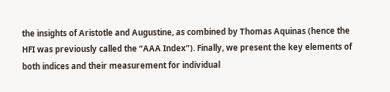the insights of Aristotle and Augustine, as combined by Thomas Aquinas (hence the HFI was previously called the “AAA Index”). Finally, we present the key elements of both indices and their measurement for individual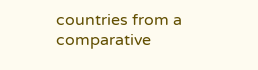countries from a comparative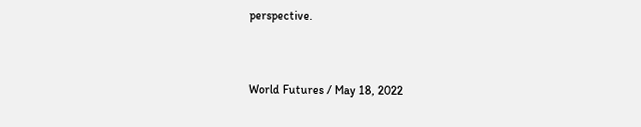perspective.


World Futures / May 18, 2022